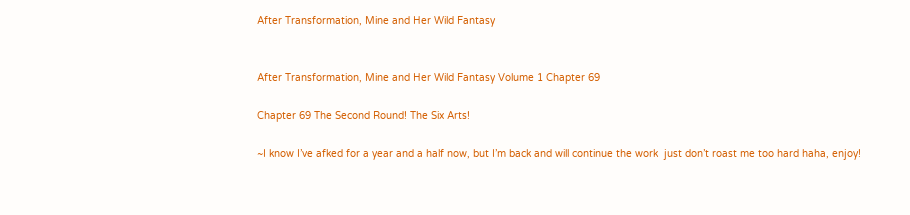After Transformation, Mine and Her Wild Fantasy


After Transformation, Mine and Her Wild Fantasy Volume 1 Chapter 69

Chapter 69 The Second Round! The Six Arts!

~I know I’ve afked for a year and a half now, but I’m back and will continue the work  just don’t roast me too hard haha, enjoy!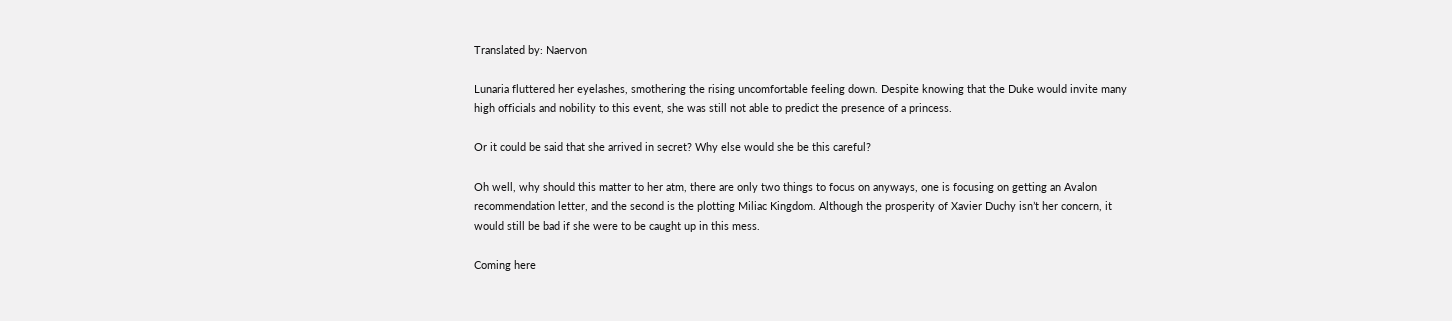Translated by: Naervon

Lunaria fluttered her eyelashes, smothering the rising uncomfortable feeling down. Despite knowing that the Duke would invite many high officials and nobility to this event, she was still not able to predict the presence of a princess.

Or it could be said that she arrived in secret? Why else would she be this careful?

Oh well, why should this matter to her atm, there are only two things to focus on anyways, one is focusing on getting an Avalon recommendation letter, and the second is the plotting Miliac Kingdom. Although the prosperity of Xavier Duchy isn’t her concern, it would still be bad if she were to be caught up in this mess.

Coming here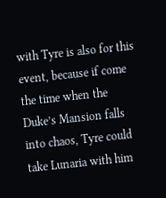with Tyre is also for this event, because if come the time when the Duke’s Mansion falls into chaos, Tyre could take Lunaria with him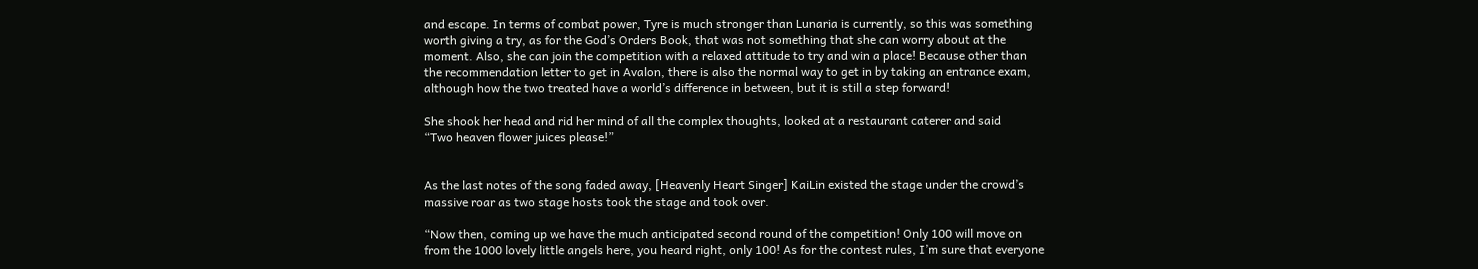and escape. In terms of combat power, Tyre is much stronger than Lunaria is currently, so this was something worth giving a try, as for the God’s Orders Book, that was not something that she can worry about at the moment. Also, she can join the competition with a relaxed attitude to try and win a place! Because other than the recommendation letter to get in Avalon, there is also the normal way to get in by taking an entrance exam, although how the two treated have a world’s difference in between, but it is still a step forward!

She shook her head and rid her mind of all the complex thoughts, looked at a restaurant caterer and said
“Two heaven flower juices please!”


As the last notes of the song faded away, [Heavenly Heart Singer] KaiLin existed the stage under the crowd’s massive roar as two stage hosts took the stage and took over.

“Now then, coming up we have the much anticipated second round of the competition! Only 100 will move on from the 1000 lovely little angels here, you heard right, only 100! As for the contest rules, I’m sure that everyone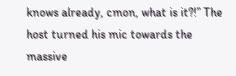knows already, cmon, what is it?!” The host turned his mic towards the massive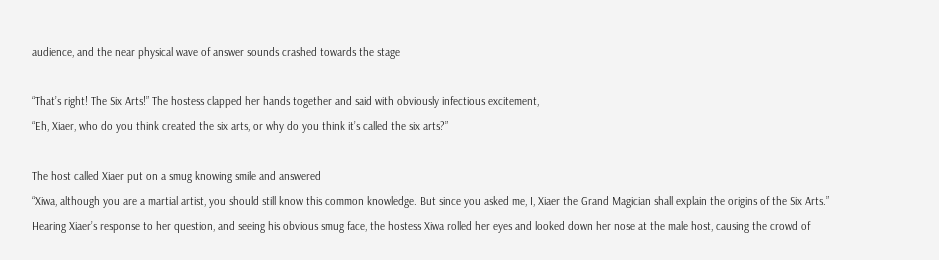audience, and the near physical wave of answer sounds crashed towards the stage

“That’s right! The Six Arts!” The hostess clapped her hands together and said with obviously infectious excitement,
“Eh, Xiaer, who do you think created the six arts, or why do you think it’s called the six arts?”

The host called Xiaer put on a smug knowing smile and answered
“Xiwa, although you are a martial artist, you should still know this common knowledge. But since you asked me, I, Xiaer the Grand Magician shall explain the origins of the Six Arts.”
Hearing Xiaer’s response to her question, and seeing his obvious smug face, the hostess Xiwa rolled her eyes and looked down her nose at the male host, causing the crowd of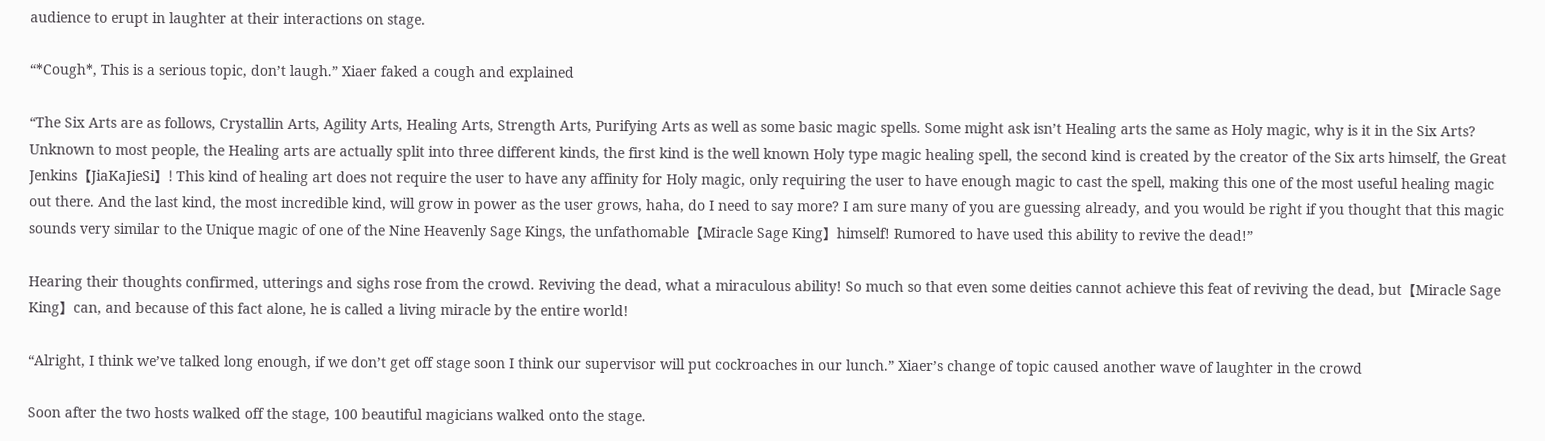audience to erupt in laughter at their interactions on stage.

“*Cough*, This is a serious topic, don’t laugh.” Xiaer faked a cough and explained

“The Six Arts are as follows, Crystallin Arts, Agility Arts, Healing Arts, Strength Arts, Purifying Arts as well as some basic magic spells. Some might ask isn’t Healing arts the same as Holy magic, why is it in the Six Arts? Unknown to most people, the Healing arts are actually split into three different kinds, the first kind is the well known Holy type magic healing spell, the second kind is created by the creator of the Six arts himself, the Great Jenkins【JiaKaJieSi】! This kind of healing art does not require the user to have any affinity for Holy magic, only requiring the user to have enough magic to cast the spell, making this one of the most useful healing magic out there. And the last kind, the most incredible kind, will grow in power as the user grows, haha, do I need to say more? I am sure many of you are guessing already, and you would be right if you thought that this magic sounds very similar to the Unique magic of one of the Nine Heavenly Sage Kings, the unfathomable【Miracle Sage King】himself! Rumored to have used this ability to revive the dead!”

Hearing their thoughts confirmed, utterings and sighs rose from the crowd. Reviving the dead, what a miraculous ability! So much so that even some deities cannot achieve this feat of reviving the dead, but【Miracle Sage King】can, and because of this fact alone, he is called a living miracle by the entire world!

“Alright, I think we’ve talked long enough, if we don’t get off stage soon I think our supervisor will put cockroaches in our lunch.” Xiaer’s change of topic caused another wave of laughter in the crowd

Soon after the two hosts walked off the stage, 100 beautiful magicians walked onto the stage.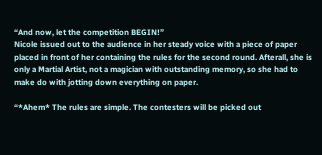“And now, let the competition BEGIN!”
Nicole issued out to the audience in her steady voice with a piece of paper placed in front of her containing the rules for the second round. Afterall, she is only a Martial Artist, not a magician with outstanding memory, so she had to make do with jotting down everything on paper.

“*Ahem* The rules are simple. The contesters will be picked out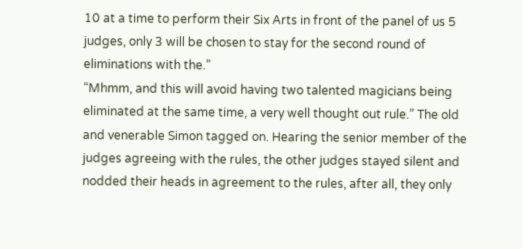10 at a time to perform their Six Arts in front of the panel of us 5 judges, only 3 will be chosen to stay for the second round of eliminations with the.”
“Mhmm, and this will avoid having two talented magicians being eliminated at the same time, a very well thought out rule.” The old and venerable Simon tagged on. Hearing the senior member of the judges agreeing with the rules, the other judges stayed silent and nodded their heads in agreement to the rules, after all, they only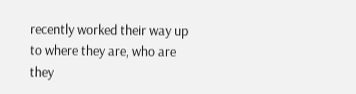recently worked their way up to where they are, who are they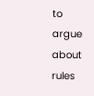to argue about rules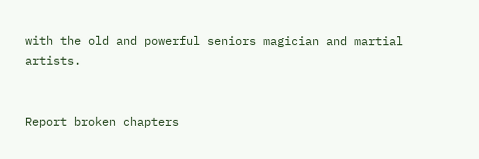with the old and powerful seniors magician and martial artists.


Report broken chapters